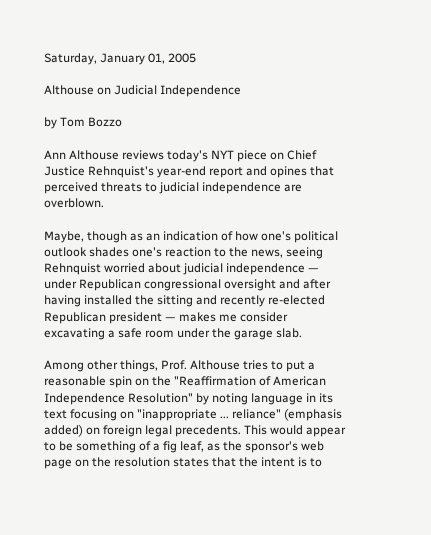Saturday, January 01, 2005

Althouse on Judicial Independence

by Tom Bozzo

Ann Althouse reviews today's NYT piece on Chief Justice Rehnquist's year-end report and opines that perceived threats to judicial independence are overblown.

Maybe, though as an indication of how one's political outlook shades one's reaction to the news, seeing Rehnquist worried about judicial independence — under Republican congressional oversight and after having installed the sitting and recently re-elected Republican president — makes me consider excavating a safe room under the garage slab.

Among other things, Prof. Althouse tries to put a reasonable spin on the "Reaffirmation of American Independence Resolution" by noting language in its text focusing on "inappropriate ... reliance" (emphasis added) on foreign legal precedents. This would appear to be something of a fig leaf, as the sponsor's web page on the resolution states that the intent is to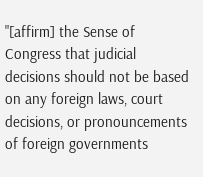"[affirm] the Sense of Congress that judicial decisions should not be based on any foreign laws, court decisions, or pronouncements of foreign governments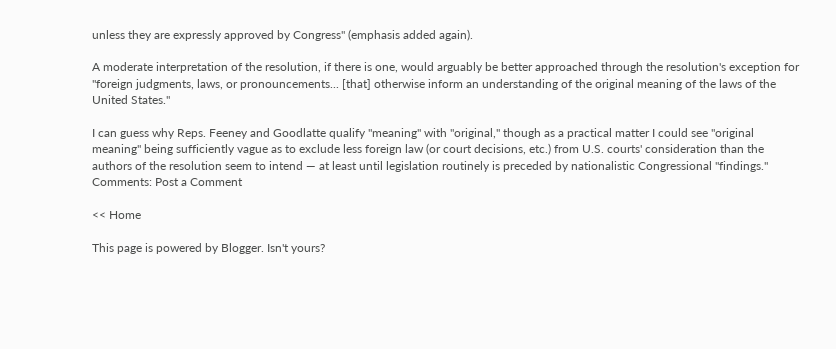unless they are expressly approved by Congress" (emphasis added again).

A moderate interpretation of the resolution, if there is one, would arguably be better approached through the resolution's exception for "foreign judgments, laws, or pronouncements... [that] otherwise inform an understanding of the original meaning of the laws of the United States."

I can guess why Reps. Feeney and Goodlatte qualify "meaning" with "original," though as a practical matter I could see "original meaning" being sufficiently vague as to exclude less foreign law (or court decisions, etc.) from U.S. courts' consideration than the authors of the resolution seem to intend — at least until legislation routinely is preceded by nationalistic Congressional "findings."
Comments: Post a Comment

<< Home

This page is powered by Blogger. Isn't yours?